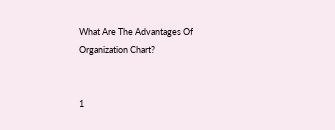What Are The Advantages Of Organization Chart?


1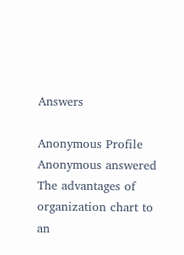Answers

Anonymous Profile
Anonymous answered
The advantages of organization chart to an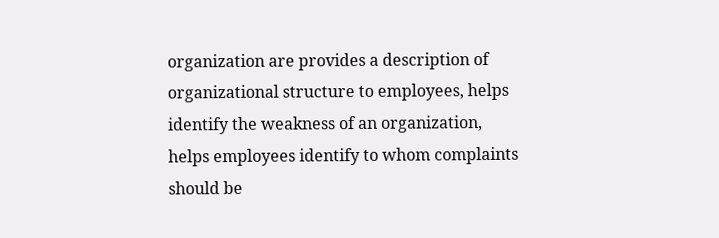organization are provides a description of organizational structure to employees, helps identify the weakness of an organization, helps employees identify to whom complaints should be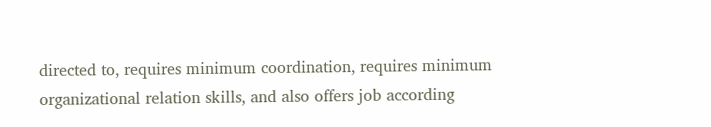directed to, requires minimum coordination, requires minimum organizational relation skills, and also offers job according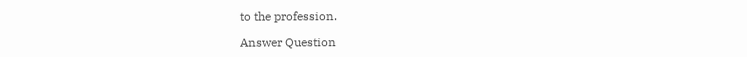to the profession.

Answer Question